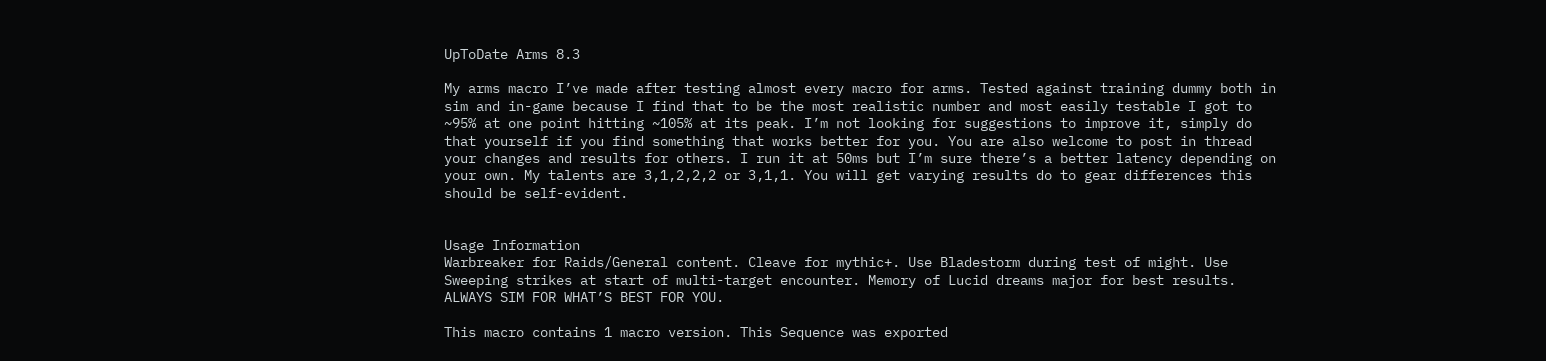UpToDate Arms 8.3

My arms macro I’ve made after testing almost every macro for arms. Tested against training dummy both in sim and in-game because I find that to be the most realistic number and most easily testable I got to ~95% at one point hitting ~105% at its peak. I’m not looking for suggestions to improve it, simply do that yourself if you find something that works better for you. You are also welcome to post in thread your changes and results for others. I run it at 50ms but I’m sure there’s a better latency depending on your own. My talents are 3,1,2,2,2 or 3,1,1. You will get varying results do to gear differences this should be self-evident.


Usage Information
Warbreaker for Raids/General content. Cleave for mythic+. Use Bladestorm during test of might. Use Sweeping strikes at start of multi-target encounter. Memory of Lucid dreams major for best results. ALWAYS SIM FOR WHAT’S BEST FOR YOU.

This macro contains 1 macro version. This Sequence was exported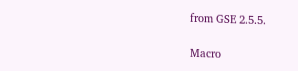from GSE 2.5.5.

Macro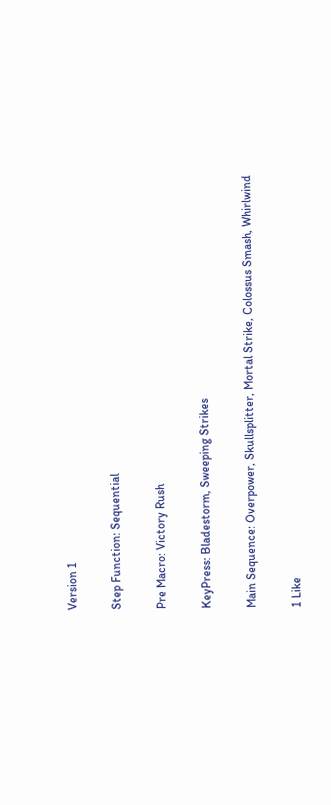Version 1

Step Function: Sequential

Pre Macro: Victory Rush

KeyPress: Bladestorm, Sweeping Strikes

Main Sequence: Overpower, Skullsplitter, Mortal Strike, Colossus Smash, Whirlwind

1 Like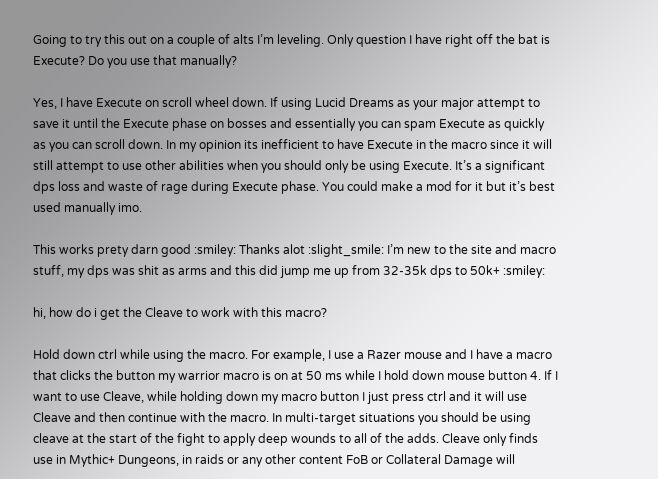Going to try this out on a couple of alts I’m leveling. Only question I have right off the bat is Execute? Do you use that manually?

Yes, I have Execute on scroll wheel down. If using Lucid Dreams as your major attempt to save it until the Execute phase on bosses and essentially you can spam Execute as quickly as you can scroll down. In my opinion its inefficient to have Execute in the macro since it will still attempt to use other abilities when you should only be using Execute. It’s a significant dps loss and waste of rage during Execute phase. You could make a mod for it but it’s best used manually imo.

This works prety darn good :smiley: Thanks alot :slight_smile: I’m new to the site and macro stuff, my dps was shit as arms and this did jump me up from 32-35k dps to 50k+ :smiley:

hi, how do i get the Cleave to work with this macro?

Hold down ctrl while using the macro. For example, I use a Razer mouse and I have a macro that clicks the button my warrior macro is on at 50 ms while I hold down mouse button 4. If I want to use Cleave, while holding down my macro button I just press ctrl and it will use Cleave and then continue with the macro. In multi-target situations you should be using cleave at the start of the fight to apply deep wounds to all of the adds. Cleave only finds use in Mythic+ Dungeons, in raids or any other content FoB or Collateral Damage will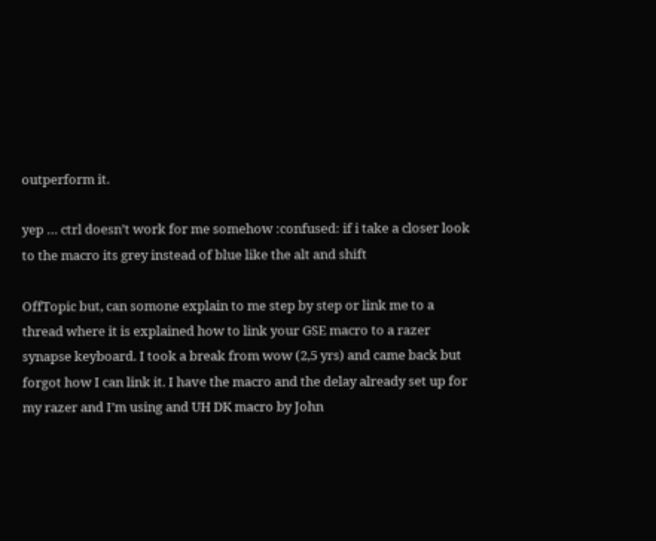outperform it.

yep … ctrl doesn’t work for me somehow :confused: if i take a closer look to the macro its grey instead of blue like the alt and shift

OffTopic but, can somone explain to me step by step or link me to a thread where it is explained how to link your GSE macro to a razer synapse keyboard. I took a break from wow (2,5 yrs) and came back but forgot how I can link it. I have the macro and the delay already set up for my razer and I’m using and UH DK macro by John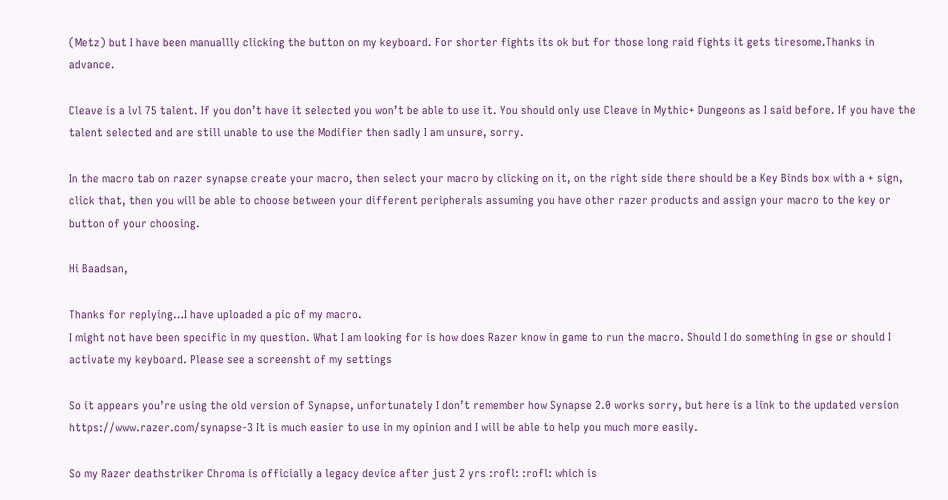(Metz) but I have been manuallly clicking the button on my keyboard. For shorter fights its ok but for those long raid fights it gets tiresome.Thanks in advance.

Cleave is a lvl 75 talent. If you don’t have it selected you won’t be able to use it. You should only use Cleave in Mythic+ Dungeons as I said before. If you have the talent selected and are still unable to use the Modifier then sadly I am unsure, sorry.

In the macro tab on razer synapse create your macro, then select your macro by clicking on it, on the right side there should be a Key Binds box with a + sign, click that, then you will be able to choose between your different peripherals assuming you have other razer products and assign your macro to the key or button of your choosing.

Hi Baadsan,

Thanks for replying…I have uploaded a pic of my macro.
I might not have been specific in my question. What I am looking for is how does Razer know in game to run the macro. Should I do something in gse or should I activate my keyboard. Please see a screensht of my settings

So it appears you’re using the old version of Synapse, unfortunately I don’t remember how Synapse 2.0 works sorry, but here is a link to the updated version https://www.razer.com/synapse-3 It is much easier to use in my opinion and I will be able to help you much more easily.

So my Razer deathstriker Chroma is officially a legacy device after just 2 yrs :rofl: :rofl: which is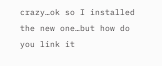crazy…ok so I installed the new one…but how do you link it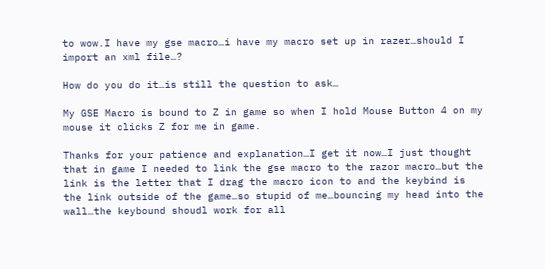to wow.I have my gse macro…i have my macro set up in razer…should I import an xml file…?

How do you do it…is still the question to ask…

My GSE Macro is bound to Z in game so when I hold Mouse Button 4 on my mouse it clicks Z for me in game.

Thanks for your patience and explanation…I get it now…I just thought that in game I needed to link the gse macro to the razor macro…but the link is the letter that I drag the macro icon to and the keybind is the link outside of the game…so stupid of me…bouncing my head into the wall…the keybound shoudl work for all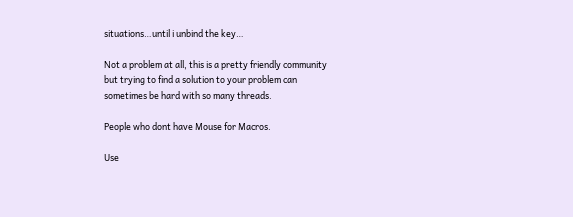situations…until i unbind the key…

Not a problem at all, this is a pretty friendly community but trying to find a solution to your problem can sometimes be hard with so many threads.

People who dont have Mouse for Macros.

Use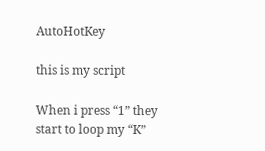AutoHotKey

this is my script

When i press “1” they start to loop my “K”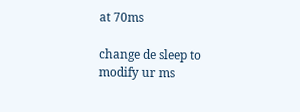at 70ms

change de sleep to modify ur ms